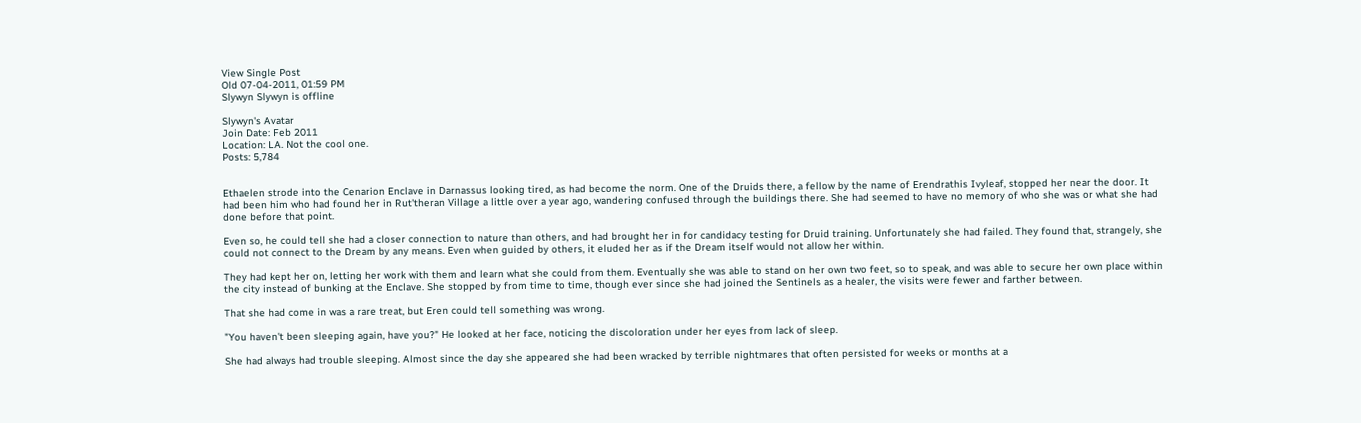View Single Post
Old 07-04-2011, 01:59 PM
Slywyn Slywyn is offline

Slywyn's Avatar
Join Date: Feb 2011
Location: LA. Not the cool one.
Posts: 5,784


Ethaelen strode into the Cenarion Enclave in Darnassus looking tired, as had become the norm. One of the Druids there, a fellow by the name of Erendrathis Ivyleaf, stopped her near the door. It had been him who had found her in Rut'theran Village a little over a year ago, wandering confused through the buildings there. She had seemed to have no memory of who she was or what she had done before that point.

Even so, he could tell she had a closer connection to nature than others, and had brought her in for candidacy testing for Druid training. Unfortunately she had failed. They found that, strangely, she could not connect to the Dream by any means. Even when guided by others, it eluded her as if the Dream itself would not allow her within.

They had kept her on, letting her work with them and learn what she could from them. Eventually she was able to stand on her own two feet, so to speak, and was able to secure her own place within the city instead of bunking at the Enclave. She stopped by from time to time, though ever since she had joined the Sentinels as a healer, the visits were fewer and farther between.

That she had come in was a rare treat, but Eren could tell something was wrong.

"You haven't been sleeping again, have you?" He looked at her face, noticing the discoloration under her eyes from lack of sleep.

She had always had trouble sleeping. Almost since the day she appeared she had been wracked by terrible nightmares that often persisted for weeks or months at a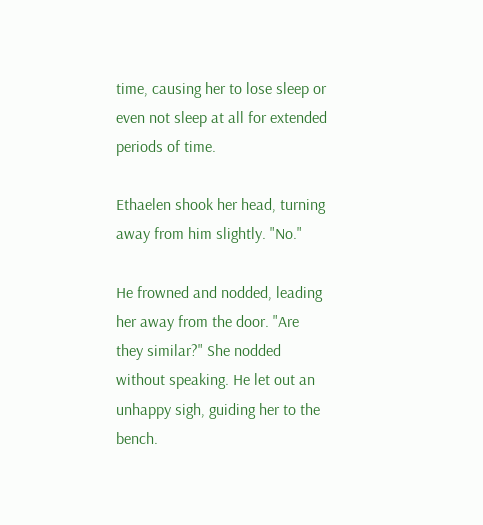time, causing her to lose sleep or even not sleep at all for extended periods of time.

Ethaelen shook her head, turning away from him slightly. "No."

He frowned and nodded, leading her away from the door. "Are they similar?" She nodded without speaking. He let out an unhappy sigh, guiding her to the bench.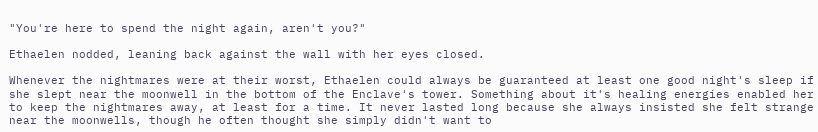"You're here to spend the night again, aren't you?"

Ethaelen nodded, leaning back against the wall with her eyes closed.

Whenever the nightmares were at their worst, Ethaelen could always be guaranteed at least one good night's sleep if she slept near the moonwell in the bottom of the Enclave's tower. Something about it's healing energies enabled her to keep the nightmares away, at least for a time. It never lasted long because she always insisted she felt strange near the moonwells, though he often thought she simply didn't want to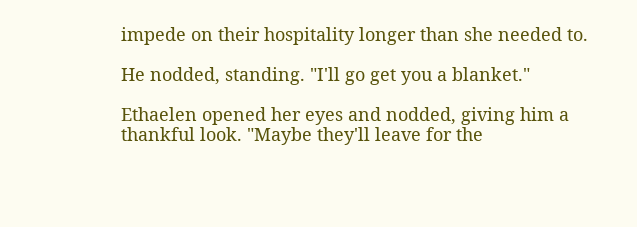impede on their hospitality longer than she needed to.

He nodded, standing. "I'll go get you a blanket."

Ethaelen opened her eyes and nodded, giving him a thankful look. "Maybe they'll leave for the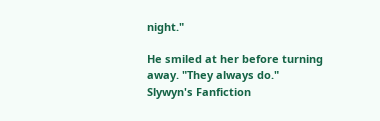night."

He smiled at her before turning away. "They always do."
Slywyn's Fanfiction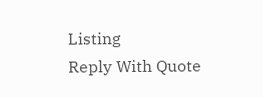Listing
Reply With Quote